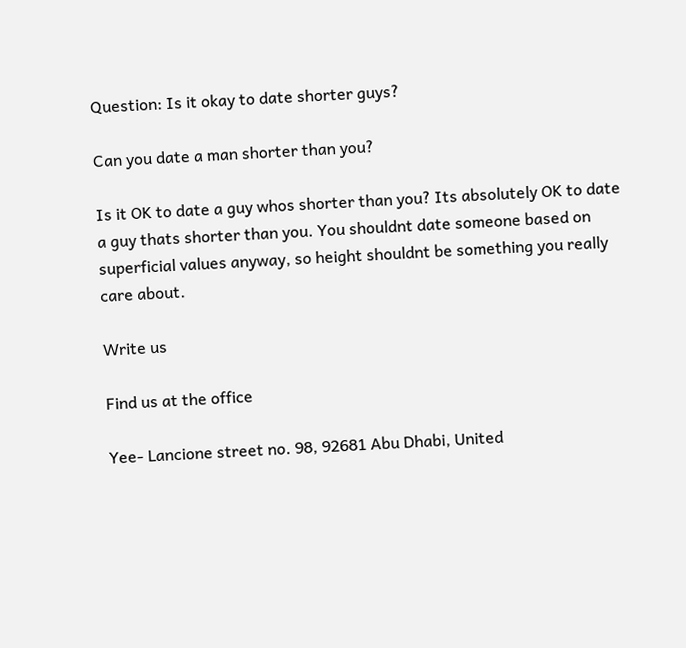Question: Is it okay to date shorter guys?

Can you date a man shorter than you?

Is it OK to date a guy whos shorter than you? Its absolutely OK to date a guy thats shorter than you. You shouldnt date someone based on superficial values anyway, so height shouldnt be something you really care about.

Write us

Find us at the office

Yee- Lancione street no. 98, 92681 Abu Dhabi, United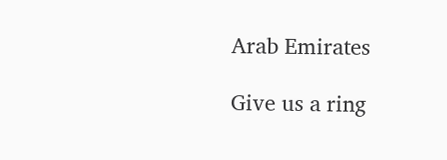Arab Emirates

Give us a ring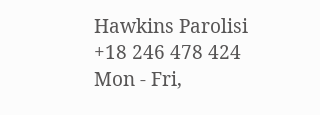Hawkins Parolisi
+18 246 478 424
Mon - Fri,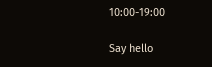10:00-19:00

Say hello